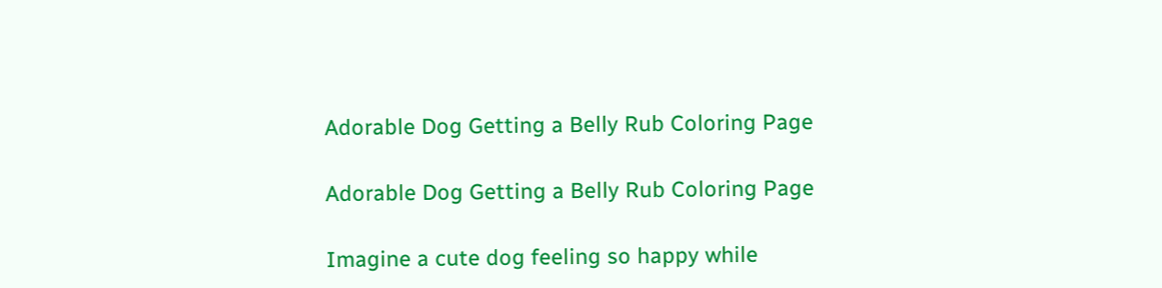Adorable Dog Getting a Belly Rub Coloring Page

Adorable Dog Getting a Belly Rub Coloring Page

Imagine a cute dog feeling so happy while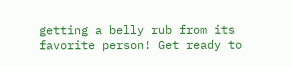getting a belly rub from its favorite person! Get ready to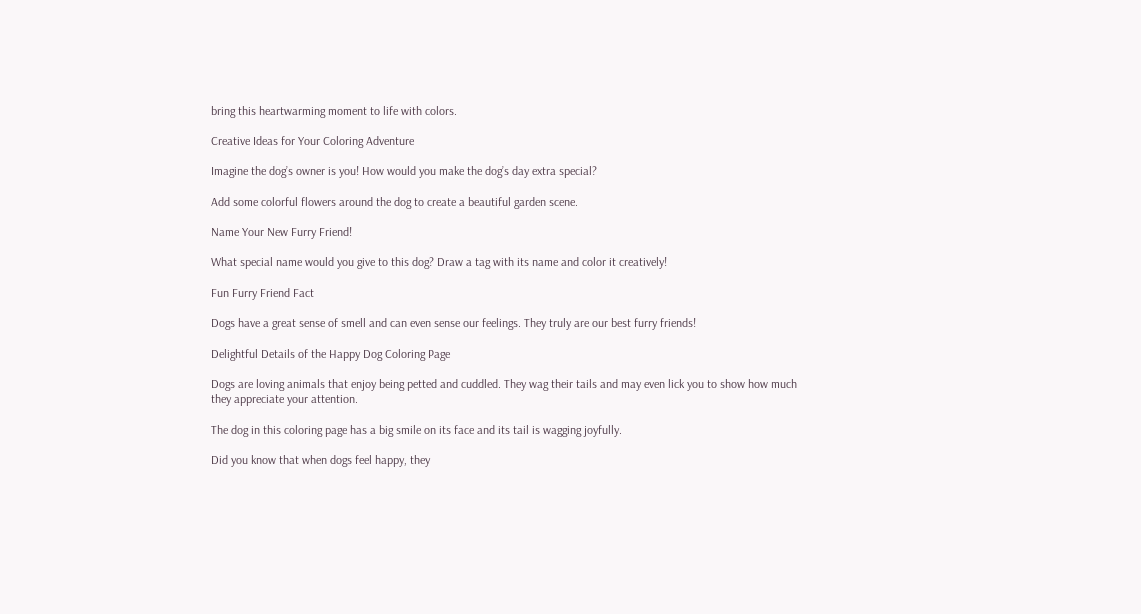bring this heartwarming moment to life with colors.

Creative Ideas for Your Coloring Adventure

Imagine the dog’s owner is you! How would you make the dog’s day extra special?

Add some colorful flowers around the dog to create a beautiful garden scene.

Name Your New Furry Friend!

What special name would you give to this dog? Draw a tag with its name and color it creatively!

Fun Furry Friend Fact

Dogs have a great sense of smell and can even sense our feelings. They truly are our best furry friends!

Delightful Details of the Happy Dog Coloring Page

Dogs are loving animals that enjoy being petted and cuddled. They wag their tails and may even lick you to show how much they appreciate your attention.

The dog in this coloring page has a big smile on its face and its tail is wagging joyfully.

Did you know that when dogs feel happy, they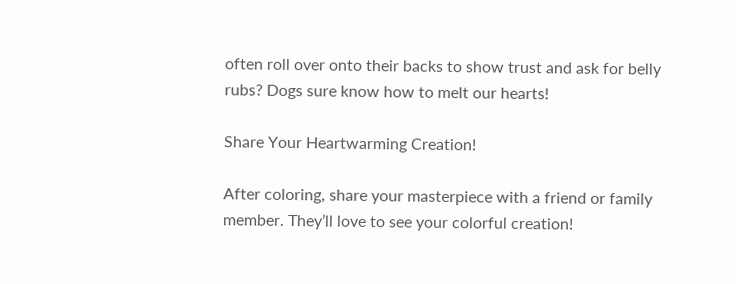often roll over onto their backs to show trust and ask for belly rubs? Dogs sure know how to melt our hearts!

Share Your Heartwarming Creation!

After coloring, share your masterpiece with a friend or family member. They’ll love to see your colorful creation!